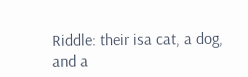Riddle: their isa cat, a dog, and a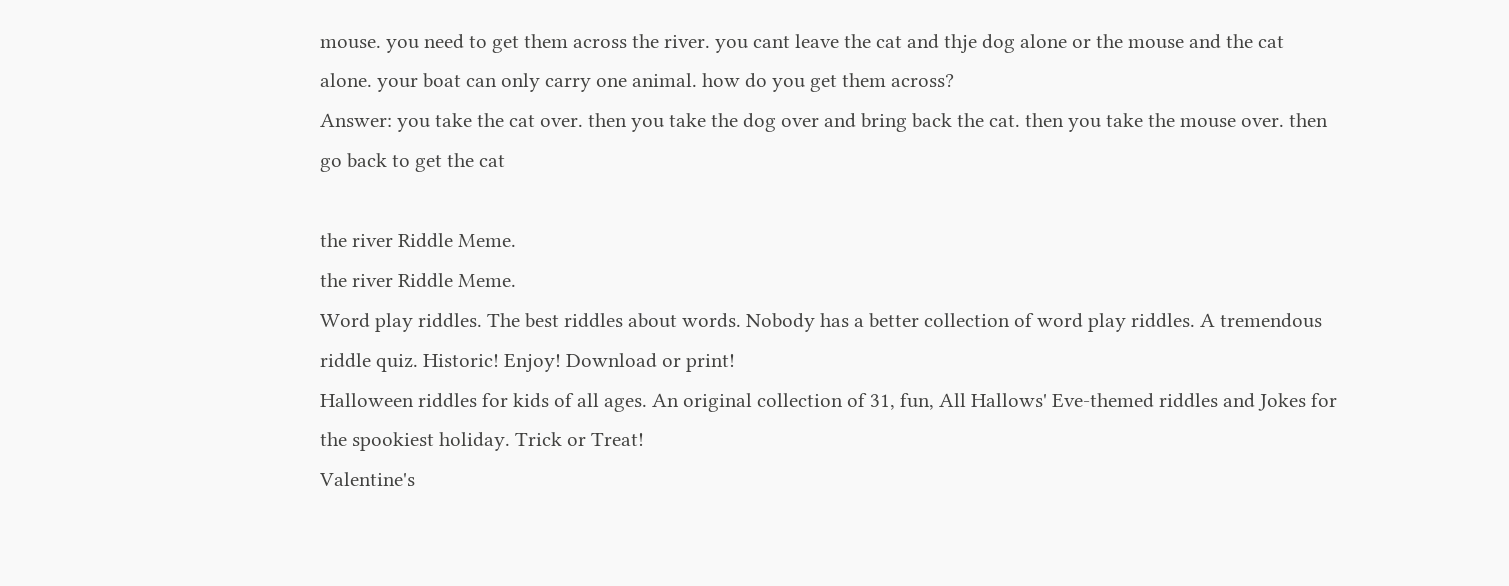mouse. you need to get them across the river. you cant leave the cat and thje dog alone or the mouse and the cat alone. your boat can only carry one animal. how do you get them across?
Answer: you take the cat over. then you take the dog over and bring back the cat. then you take the mouse over. then go back to get the cat

the river Riddle Meme.
the river Riddle Meme.
Word play riddles. The best riddles about words. Nobody has a better collection of word play riddles. A tremendous riddle quiz. Historic! Enjoy! Download or print!
Halloween riddles for kids of all ages. An original collection of 31, fun, All Hallows' Eve-themed riddles and Jokes for the spookiest holiday. Trick or Treat!
Valentine's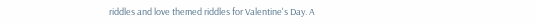riddles and love themed riddles for Valentine's Day. A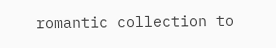romantic collection to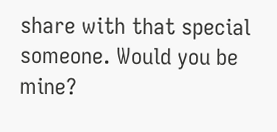share with that special someone. Would you be mine?